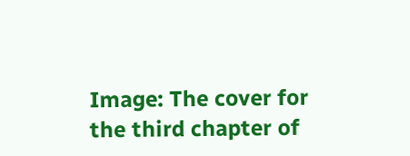Image: The cover for the third chapter of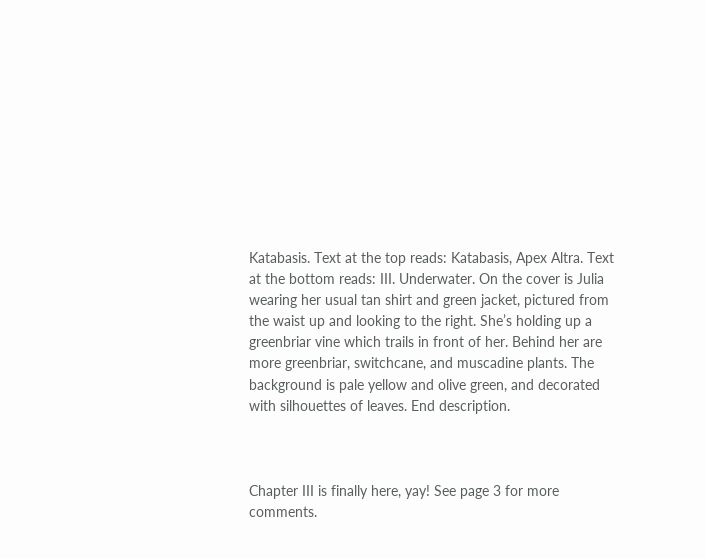Katabasis. Text at the top reads: Katabasis, Apex Altra. Text at the bottom reads: III. Underwater. On the cover is Julia wearing her usual tan shirt and green jacket, pictured from the waist up and looking to the right. She’s holding up a greenbriar vine which trails in front of her. Behind her are more greenbriar, switchcane, and muscadine plants. The background is pale yellow and olive green, and decorated with silhouettes of leaves. End description.



Chapter III is finally here, yay! See page 3 for more comments.